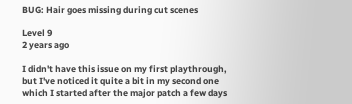BUG: Hair goes missing during cut scenes

Level 9
2 years ago

I didn't have this issue on my first playthrough, but I've noticed it quite a bit in my second one which I started after the major patch a few days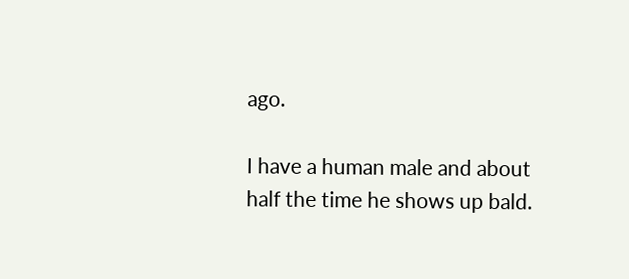ago.

I have a human male and about half the time he shows up bald.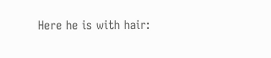Here he is with hair: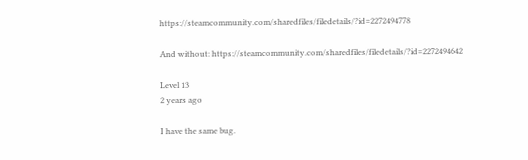https://steamcommunity.com/sharedfiles/filedetails/?id=2272494778

And without: https://steamcommunity.com/sharedfiles/filedetails/?id=2272494642

Level 13
2 years ago

I have the same bug.